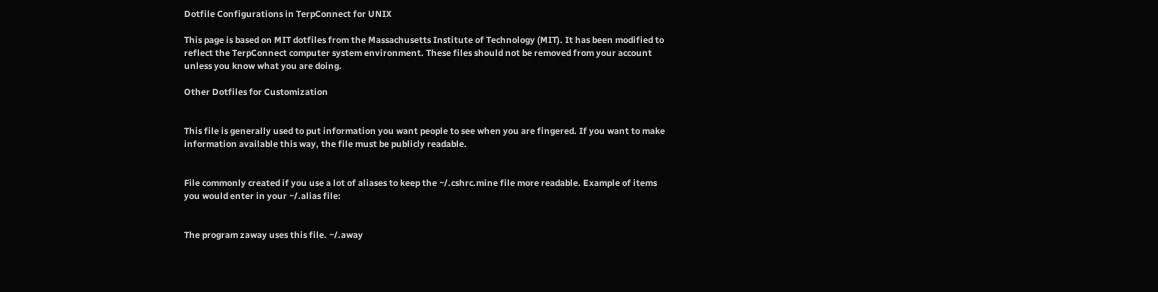Dotfile Configurations in TerpConnect for UNIX

This page is based on MIT dotfiles from the Massachusetts Institute of Technology (MIT). It has been modified to reflect the TerpConnect computer system environment. These files should not be removed from your account unless you know what you are doing.

Other Dotfiles for Customization


This file is generally used to put information you want people to see when you are fingered. If you want to make information available this way, the file must be publicly readable.


File commonly created if you use a lot of aliases to keep the ~/.cshrc.mine file more readable. Example of items you would enter in your ~/.alias file:


The program zaway uses this file. ~/.away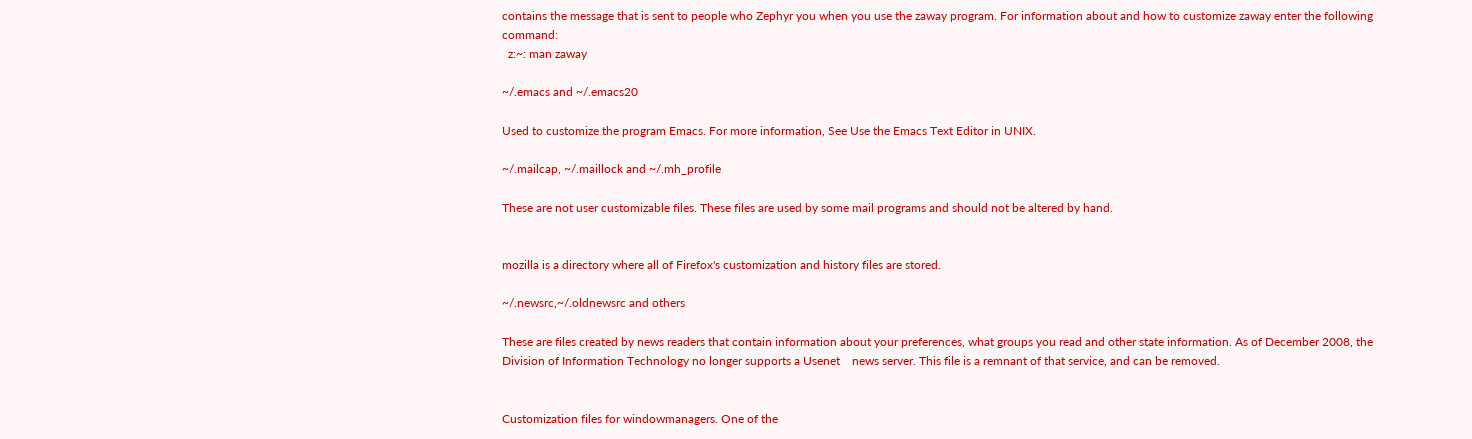contains the message that is sent to people who Zephyr you when you use the zaway program. For information about and how to customize zaway enter the following command:
  z:~: man zaway

~/.emacs and ~/.emacs20

Used to customize the program Emacs. For more information, See Use the Emacs Text Editor in UNIX.

~/.mailcap, ~/.maillock and ~/.mh_profile

These are not user customizable files. These files are used by some mail programs and should not be altered by hand.


mozilla is a directory where all of Firefox's customization and history files are stored.

~/.newsrc,~/.oldnewsrc and others

These are files created by news readers that contain information about your preferences, what groups you read and other state information. As of December 2008, the Division of Information Technology no longer supports a Usenet    news server. This file is a remnant of that service, and can be removed.


Customization files for windowmanagers. One of the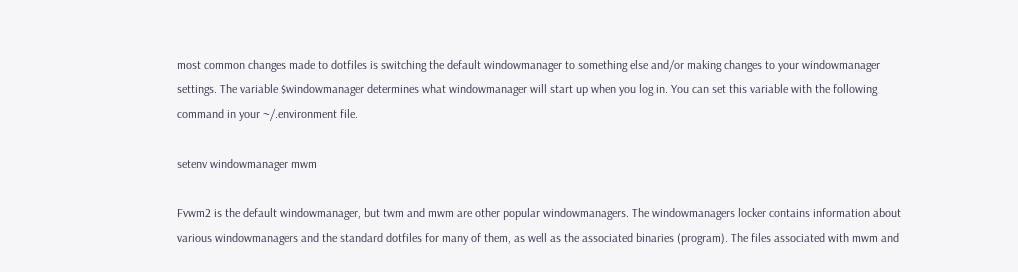most common changes made to dotfiles is switching the default windowmanager to something else and/or making changes to your windowmanager settings. The variable $windowmanager determines what windowmanager will start up when you log in. You can set this variable with the following command in your ~/.environment file.

setenv windowmanager mwm

Fvwm2 is the default windowmanager, but twm and mwm are other popular windowmanagers. The windowmanagers locker contains information about various windowmanagers and the standard dotfiles for many of them, as well as the associated binaries (program). The files associated with mwm and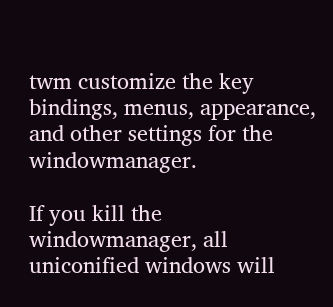twm customize the key bindings, menus, appearance, and other settings for the windowmanager.

If you kill the windowmanager, all uniconified windows will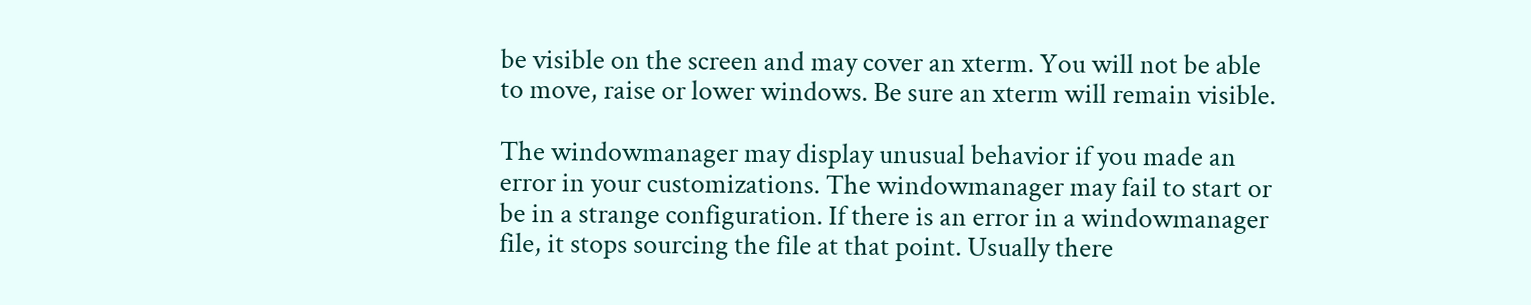be visible on the screen and may cover an xterm. You will not be able to move, raise or lower windows. Be sure an xterm will remain visible.

The windowmanager may display unusual behavior if you made an error in your customizations. The windowmanager may fail to start or be in a strange configuration. If there is an error in a windowmanager file, it stops sourcing the file at that point. Usually there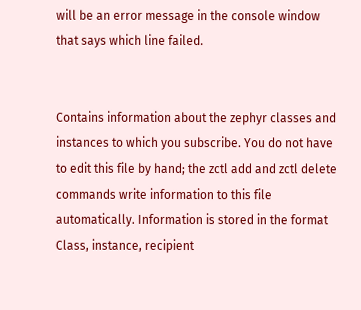will be an error message in the console window that says which line failed.


Contains information about the zephyr classes and instances to which you subscribe. You do not have to edit this file by hand; the zctl add and zctl delete commands write information to this file automatically. Information is stored in the format Class, instance, recipient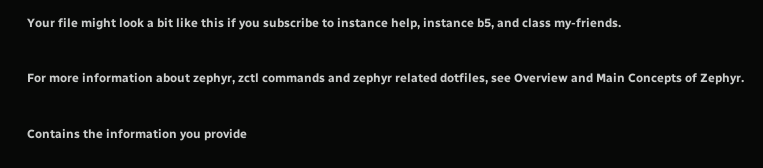Your file might look a bit like this if you subscribe to instance help, instance b5, and class my-friends.


For more information about zephyr, zctl commands and zephyr related dotfiles, see Overview and Main Concepts of Zephyr.


Contains the information you provide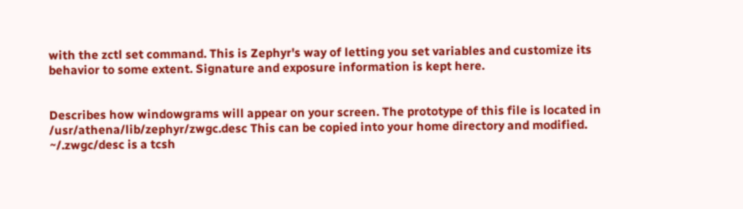with the zctl set command. This is Zephyr's way of letting you set variables and customize its behavior to some extent. Signature and exposure information is kept here.


Describes how windowgrams will appear on your screen. The prototype of this file is located in /usr/athena/lib/zephyr/zwgc.desc This can be copied into your home directory and modified. ~/.zwgc/desc is a tcsh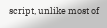script, unlike most of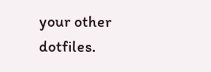your other dotfiles.